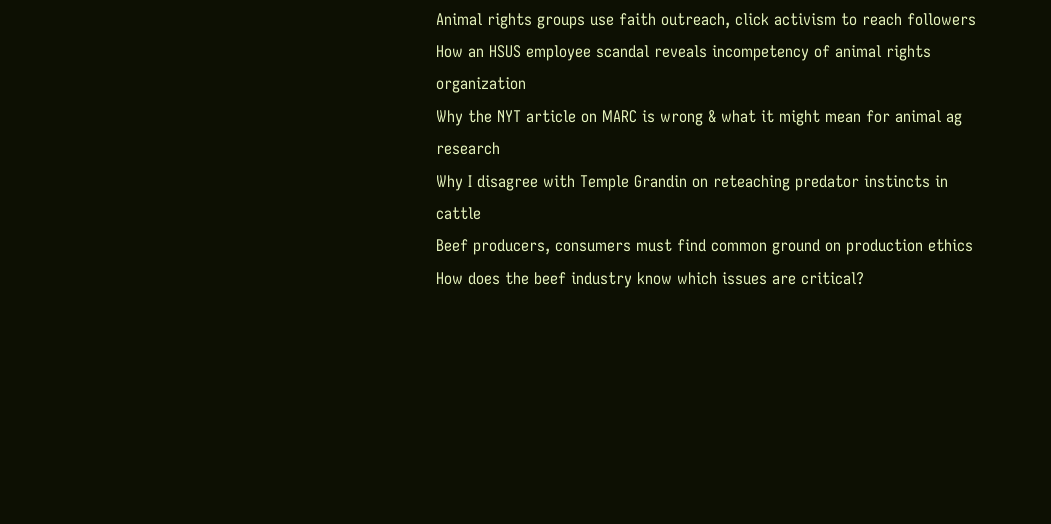Animal rights groups use faith outreach, click activism to reach followers
How an HSUS employee scandal reveals incompetency of animal rights organization
Why the NYT article on MARC is wrong & what it might mean for animal ag research
Why I disagree with Temple Grandin on reteaching predator instincts in cattle
Beef producers, consumers must find common ground on production ethics
How does the beef industry know which issues are critical?